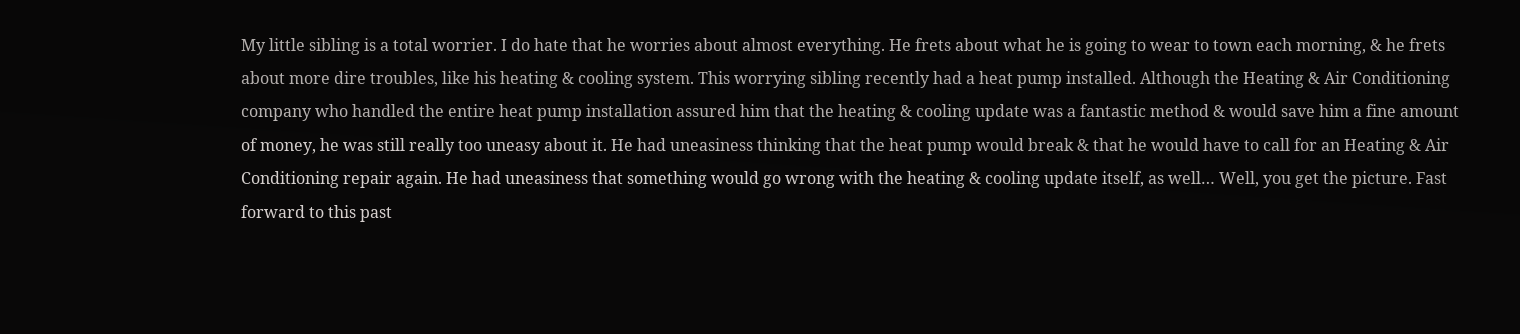My little sibling is a total worrier. I do hate that he worries about almost everything. He frets about what he is going to wear to town each morning, & he frets about more dire troubles, like his heating & cooling system. This worrying sibling recently had a heat pump installed. Although the Heating & Air Conditioning company who handled the entire heat pump installation assured him that the heating & cooling update was a fantastic method & would save him a fine amount of money, he was still really too uneasy about it. He had uneasiness thinking that the heat pump would break & that he would have to call for an Heating & Air Conditioning repair again. He had uneasiness that something would go wrong with the heating & cooling update itself, as well… Well, you get the picture. Fast forward to this past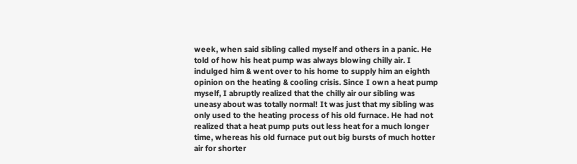week, when said sibling called myself and others in a panic. He told of how his heat pump was always blowing chilly air. I indulged him & went over to his home to supply him an eighth opinion on the heating & cooling crisis. Since I own a heat pump myself, I abruptly realized that the chilly air our sibling was uneasy about was totally normal! It was just that my sibling was only used to the heating process of his old furnace. He had not realized that a heat pump puts out less heat for a much longer time, whereas his old furnace put out big bursts of much hotter air for shorter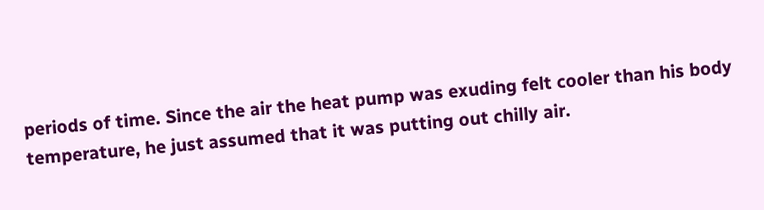periods of time. Since the air the heat pump was exuding felt cooler than his body temperature, he just assumed that it was putting out chilly air.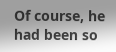Of course, he had been so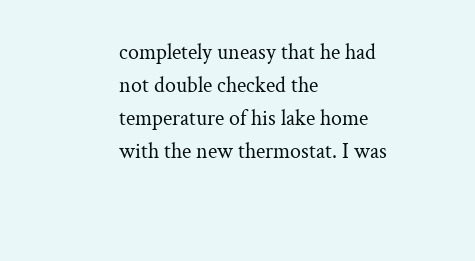completely uneasy that he had not double checked the temperature of his lake home with the new thermostat. I was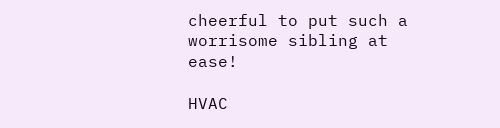cheerful to put such a worrisome sibling at ease!

HVAC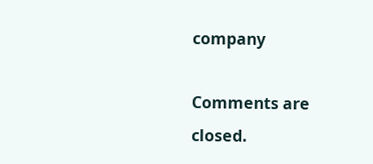company

Comments are closed.